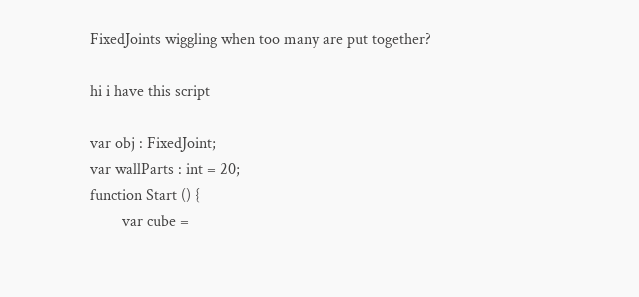FixedJoints wiggling when too many are put together?

hi i have this script

var obj : FixedJoint;
var wallParts : int = 20;
function Start () {
        var cube =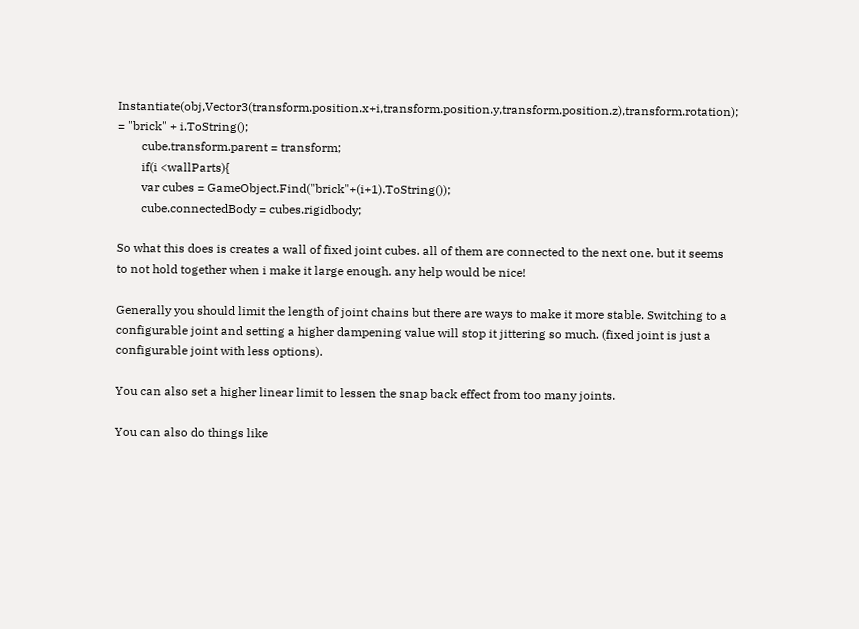Instantiate(obj,Vector3(transform.position.x+i,transform.position.y,transform.position.z),transform.rotation); = "brick" + i.ToString();
        cube.transform.parent = transform;
        if(i <wallParts){
        var cubes = GameObject.Find("brick"+(i+1).ToString());
        cube.connectedBody = cubes.rigidbody;

So what this does is creates a wall of fixed joint cubes. all of them are connected to the next one. but it seems to not hold together when i make it large enough. any help would be nice!

Generally you should limit the length of joint chains but there are ways to make it more stable. Switching to a configurable joint and setting a higher dampening value will stop it jittering so much. (fixed joint is just a configurable joint with less options).

You can also set a higher linear limit to lessen the snap back effect from too many joints.

You can also do things like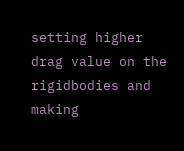setting higher drag value on the rigidbodies and making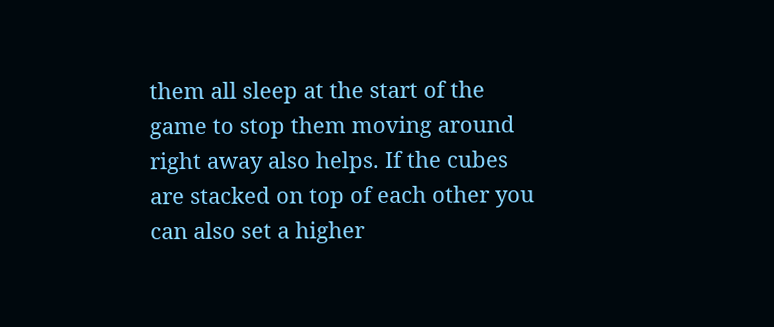them all sleep at the start of the game to stop them moving around right away also helps. If the cubes are stacked on top of each other you can also set a higher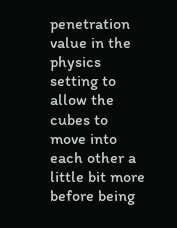penetration value in the physics setting to allow the cubes to move into each other a little bit more before being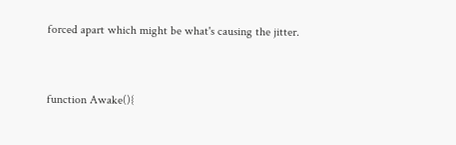forced apart which might be what's causing the jitter.


function Awake(){